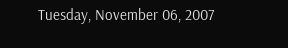Tuesday, November 06, 2007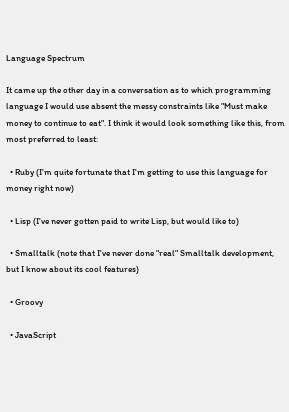Language Spectrum

It came up the other day in a conversation as to which programming language I would use absent the messy constraints like "Must make money to continue to eat". I think it would look something like this, from most preferred to least:

  • Ruby (I'm quite fortunate that I'm getting to use this language for money right now)

  • Lisp (I've never gotten paid to write Lisp, but would like to)

  • Smalltalk (note that I've never done "real" Smalltalk development, but I know about its cool features)

  • Groovy

  • JavaScript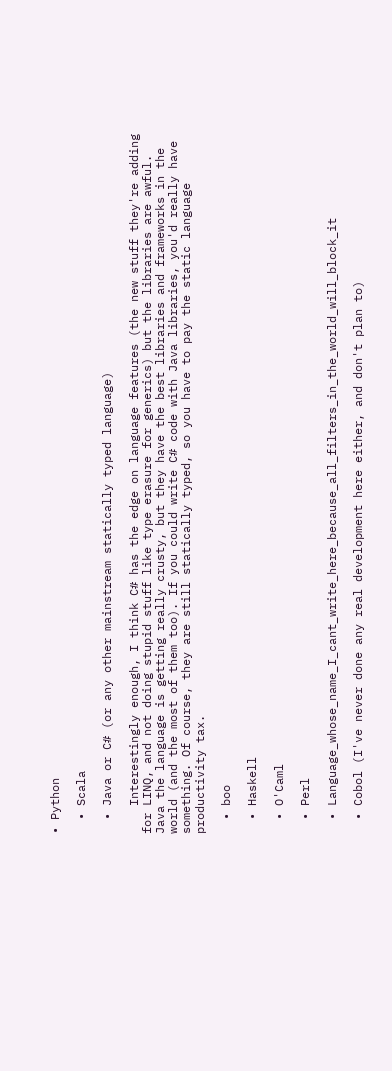• Python

  • Scala

  • Java or C# (or any other mainstream statically typed language)

    Interestingly enough, I think C# has the edge on language features (the new stuff they're adding for LINQ, and not doing stupid stuff like type erasure for generics) but the libraries are awful. Java the language is getting really crusty, but they have the best libraries and frameworks in the world (and the most of them too). If you could write C# code with Java libraries, you'd really have something. Of course, they are still statically typed, so you have to pay the static language productivity tax.

  • boo

  • Haskell

  • O'Caml

  • Perl

  • Language_whose_name_I_cant_write_here_because_all_filters_in_the_world_will_block_it

  • Cobol (I've never done any real development here either, and don't plan to)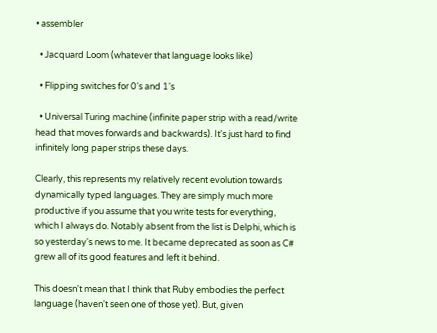• assembler

  • Jacquard Loom (whatever that language looks like)

  • Flipping switches for 0's and 1's

  • Universal Turing machine (infinite paper strip with a read/write head that moves forwards and backwards). It's just hard to find infinitely long paper strips these days.

Clearly, this represents my relatively recent evolution towards dynamically typed languages. They are simply much more productive if you assume that you write tests for everything, which I always do. Notably absent from the list is Delphi, which is so yesterday's news to me. It became deprecated as soon as C# grew all of its good features and left it behind.

This doesn't mean that I think that Ruby embodies the perfect language (haven't seen one of those yet). But, given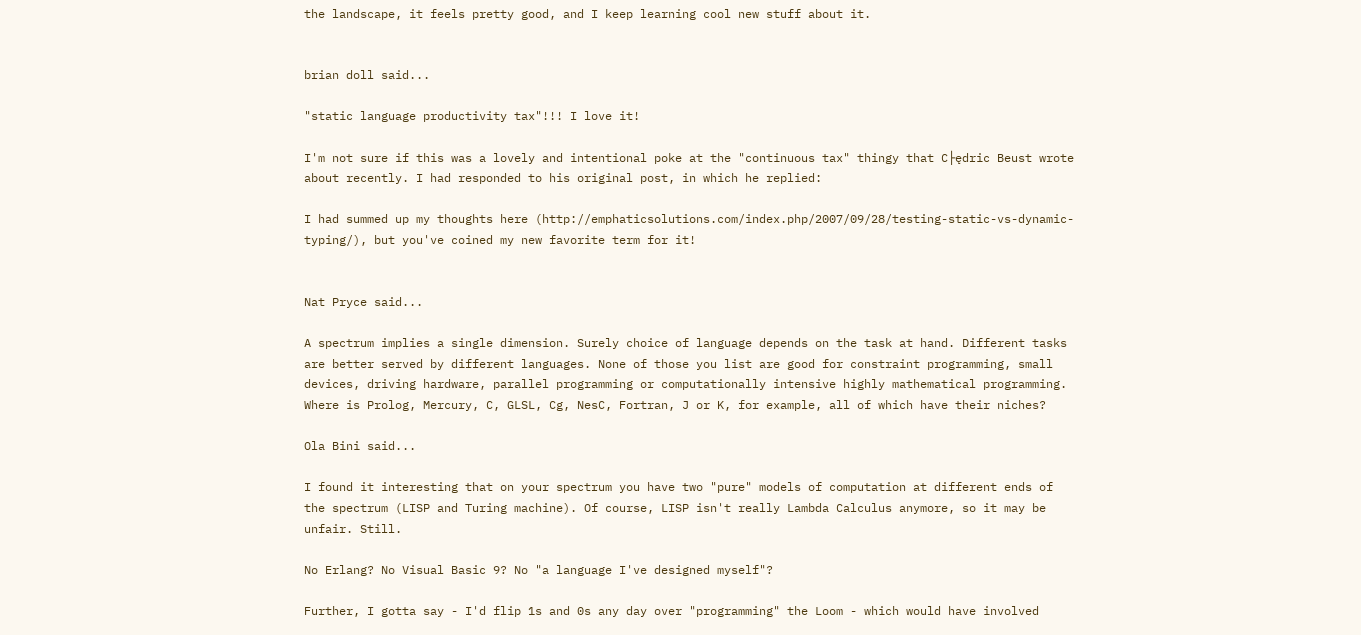the landscape, it feels pretty good, and I keep learning cool new stuff about it.


brian doll said...

"static language productivity tax"!!! I love it!

I'm not sure if this was a lovely and intentional poke at the "continuous tax" thingy that C├ędric Beust wrote about recently. I had responded to his original post, in which he replied:

I had summed up my thoughts here (http://emphaticsolutions.com/index.php/2007/09/28/testing-static-vs-dynamic-typing/), but you've coined my new favorite term for it!


Nat Pryce said...

A spectrum implies a single dimension. Surely choice of language depends on the task at hand. Different tasks are better served by different languages. None of those you list are good for constraint programming, small devices, driving hardware, parallel programming or computationally intensive highly mathematical programming. Where is Prolog, Mercury, C, GLSL, Cg, NesC, Fortran, J or K, for example, all of which have their niches?

Ola Bini said...

I found it interesting that on your spectrum you have two "pure" models of computation at different ends of the spectrum (LISP and Turing machine). Of course, LISP isn't really Lambda Calculus anymore, so it may be unfair. Still.

No Erlang? No Visual Basic 9? No "a language I've designed myself"?

Further, I gotta say - I'd flip 1s and 0s any day over "programming" the Loom - which would have involved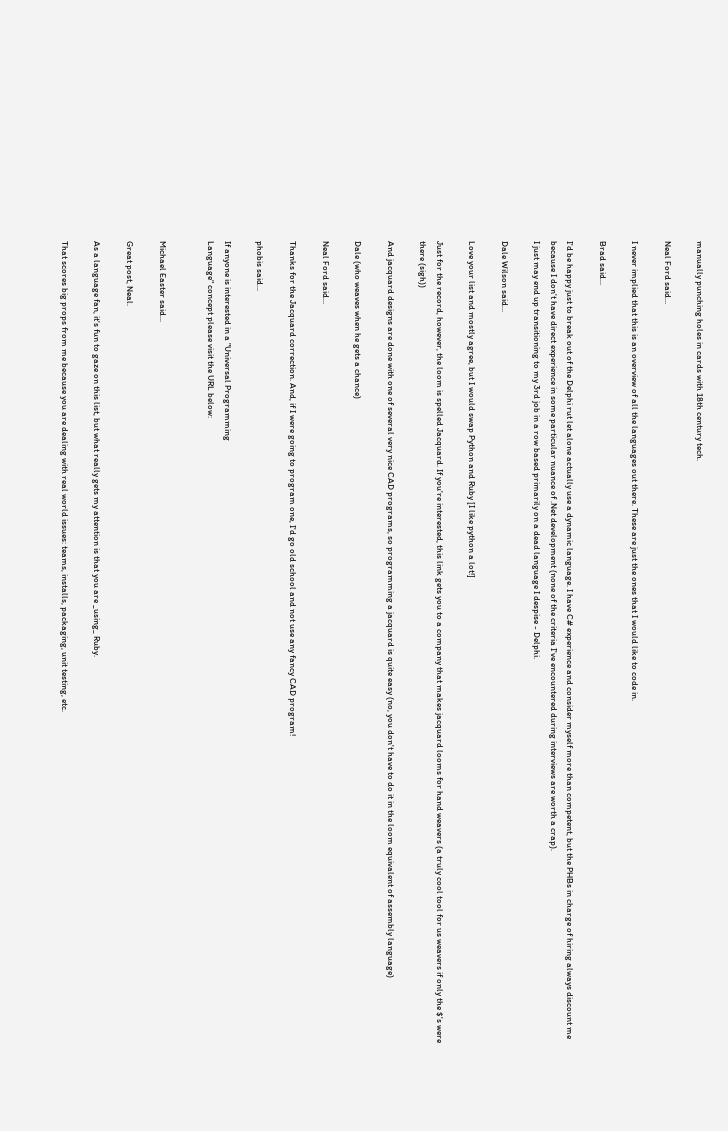manually punching holes in cards with 18th century tech.

Neal Ford said...

I never implied that this is an overview of all the languages out there. These are just the ones that I would like to code in.

Brad said...

I'd be happy just to break out of the Delphi rut let alone actually use a dynamic language. I have C# experience and consider myself more than competent, but the PHBs in charge of hiring always discount me because I don't have direct experience in some particular nuance of .Net development (none of the criteria I've encountered during interviews are worth a crap).
I just may end up transitioning to my 3rd job in a row based primarily on a dead language I despise - Delphi.

Dale Wilson said...

Love your list and mostly agree, but I would swap Python and Ruby [I like python a lot!]

Just for the record, however, the loom is spelled Jacquard. If you're interested, this link gets you to a company that makes jacquard looms for hand weavers (a truly cool tool for us weavers if only the $'s were there (sigh))

And jacquard designs are done with one of several very nice CAD programs, so programming a jacquard is quite easy (no, you don't have to do it in the loom equivalent of assembly language)

Dale (who weaves when he gets a chance)

Neal Ford said...

Thanks for the Jacquard correction. And, if I were going to program one, I'd go old school and not use any fancy CAD program!

phobis said...

If anyone is interested in a "Universal Programming
Language" concept please visit the URL below:


Michael Easter said...

Great post, Neal.

As a language fan, it's fun to gaze on this list, but what really gets my attention is that you are _using_ Ruby.

That scores big props from me because you are dealing with real world issues: teams, installs, packaging, unit testing, etc.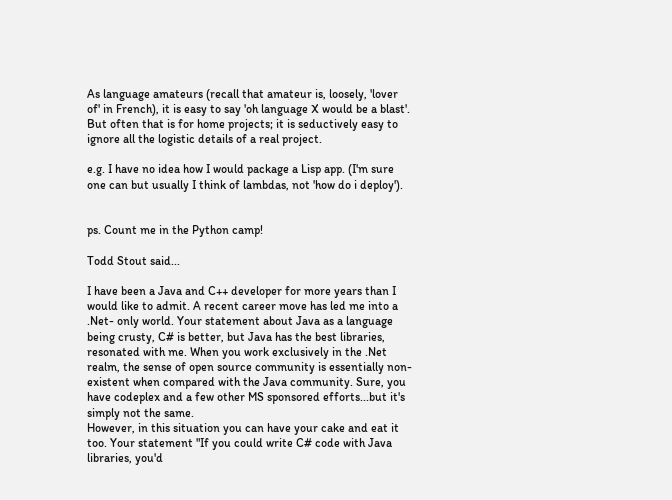As language amateurs (recall that amateur is, loosely, 'lover of' in French), it is easy to say 'oh language X would be a blast'. But often that is for home projects; it is seductively easy to ignore all the logistic details of a real project.

e.g. I have no idea how I would package a Lisp app. (I'm sure one can but usually I think of lambdas, not 'how do i deploy').


ps. Count me in the Python camp!

Todd Stout said...

I have been a Java and C++ developer for more years than I would like to admit. A recent career move has led me into a .Net- only world. Your statement about Java as a language being crusty, C# is better, but Java has the best libraries, resonated with me. When you work exclusively in the .Net realm, the sense of open source community is essentially non-existent when compared with the Java community. Sure, you have codeplex and a few other MS sponsored efforts...but it's simply not the same.
However, in this situation you can have your cake and eat it too. Your statement "If you could write C# code with Java libraries, you'd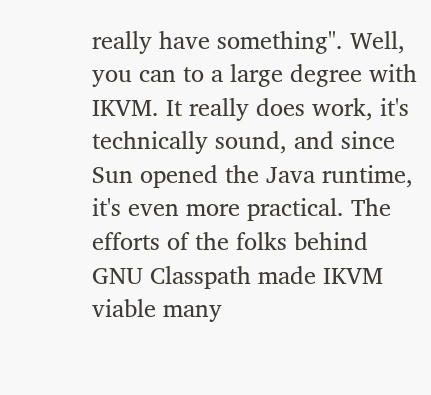really have something". Well, you can to a large degree with IKVM. It really does work, it's technically sound, and since Sun opened the Java runtime, it's even more practical. The efforts of the folks behind GNU Classpath made IKVM viable many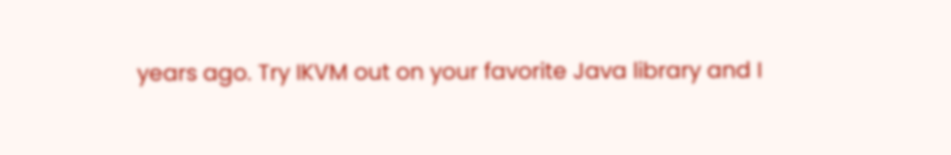years ago. Try IKVM out on your favorite Java library and I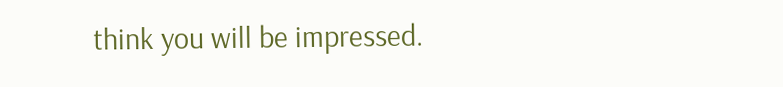think you will be impressed.